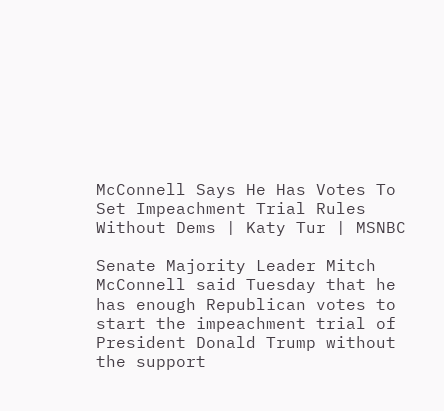McConnell Says He Has Votes To Set Impeachment Trial Rules Without Dems | Katy Tur | MSNBC

Senate Majority Leader Mitch McConnell said Tuesday that he has enough Republican votes to start the impeachment trial of President Donald Trump without the support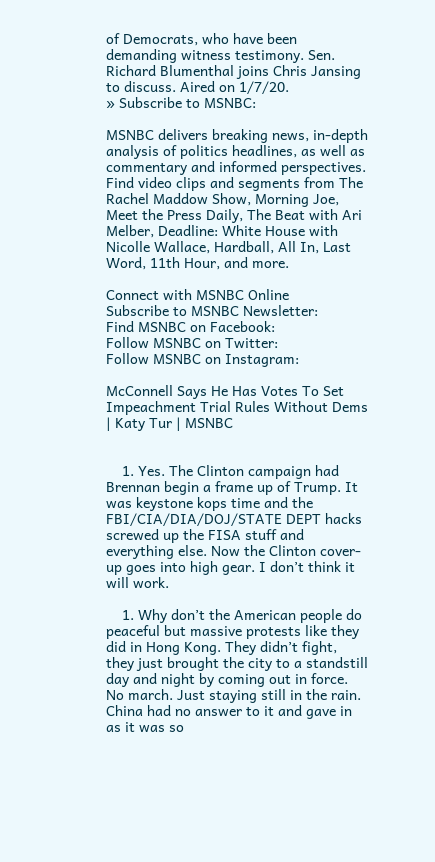of Democrats, who have been demanding witness testimony. Sen. Richard Blumenthal joins Chris Jansing to discuss. Aired on 1/7/20.
» Subscribe to MSNBC:

MSNBC delivers breaking news, in-depth analysis of politics headlines, as well as commentary and informed perspectives. Find video clips and segments from The Rachel Maddow Show, Morning Joe, Meet the Press Daily, The Beat with Ari Melber, Deadline: White House with Nicolle Wallace, Hardball, All In, Last Word, 11th Hour, and more.

Connect with MSNBC Online
Subscribe to MSNBC Newsletter:
Find MSNBC on Facebook:
Follow MSNBC on Twitter:
Follow MSNBC on Instagram:

McConnell Says He Has Votes To Set Impeachment Trial Rules Without Dems | Katy Tur | MSNBC


    1. Yes. The Clinton campaign had Brennan begin a frame up of Trump. It was keystone kops time and the FBI/CIA/DIA/DOJ/STATE DEPT hacks screwed up the FISA stuff and everything else. Now the Clinton cover-up goes into high gear. I don’t think it will work.

    1. Why don’t the American people do peaceful but massive protests like they did in Hong Kong. They didn’t fight, they just brought the city to a standstill day and night by coming out in force. No march. Just staying still in the rain. China had no answer to it and gave in as it was so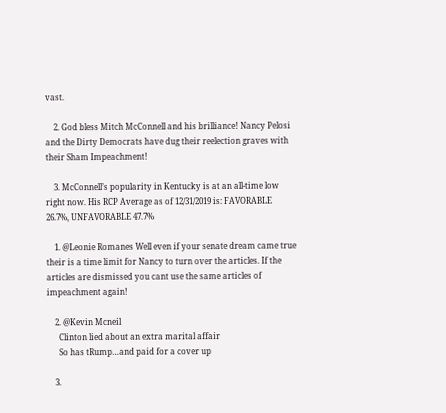vast.

    2. God bless Mitch McConnell and his brilliance! Nancy Pelosi and the Dirty Democrats have dug their reelection graves with their Sham Impeachment!

    3. McConnell’s popularity in Kentucky is at an all-time low right now. His RCP Average as of 12/31/2019 is: FAVORABLE 26.7%, UNFAVORABLE 47.7%

    1. @Leonie Romanes Well even if your senate dream came true their is a time limit for Nancy to turn over the articles. If the articles are dismissed you cant use the same articles of impeachment again!

    2. @Kevin Mcneil
      Clinton lied about an extra marital affair
      So has tRump…and paid for a cover up

    3.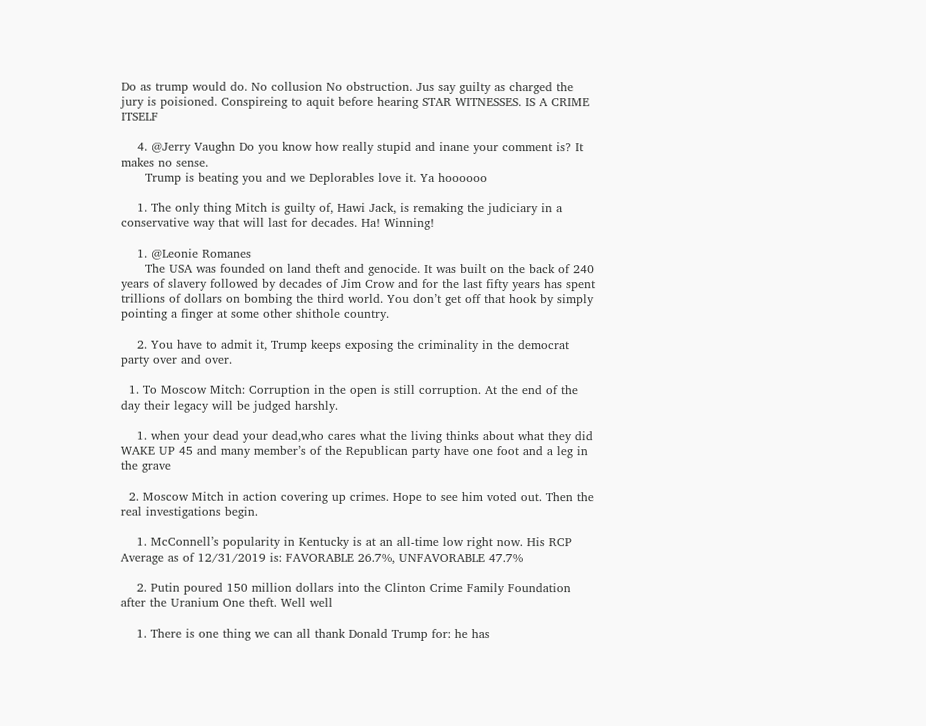Do as trump would do. No collusion No obstruction. Jus say guilty as charged the jury is poisioned. Conspireing to aquit before hearing STAR WITNESSES. IS A CRIME ITSELF

    4. @Jerry Vaughn Do you know how really stupid and inane your comment is? It makes no sense.
      Trump is beating you and we Deplorables love it. Ya hoooooo

    1. The only thing Mitch is guilty of, Hawi Jack, is remaking the judiciary in a conservative way that will last for decades. Ha! Winning!

    1. @Leonie Romanes
      The USA was founded on land theft and genocide. It was built on the back of 240 years of slavery followed by decades of Jim Crow and for the last fifty years has spent trillions of dollars on bombing the third world. You don’t get off that hook by simply pointing a finger at some other shithole country.

    2. You have to admit it, Trump keeps exposing the criminality in the democrat party over and over.

  1. To Moscow Mitch: Corruption in the open is still corruption. At the end of the day their legacy will be judged harshly.

    1. when your dead your dead,who cares what the living thinks about what they did WAKE UP 45 and many member’s of the Republican party have one foot and a leg in the grave

  2. Moscow Mitch in action covering up crimes. Hope to see him voted out. Then the real investigations begin.

    1. McConnell’s popularity in Kentucky is at an all-time low right now. His RCP Average as of 12/31/2019 is: FAVORABLE 26.7%, UNFAVORABLE 47.7%

    2. Putin poured 150 million dollars into the Clinton Crime Family Foundation after the Uranium One theft. Well well

    1. There is one thing we can all thank Donald Trump for: he has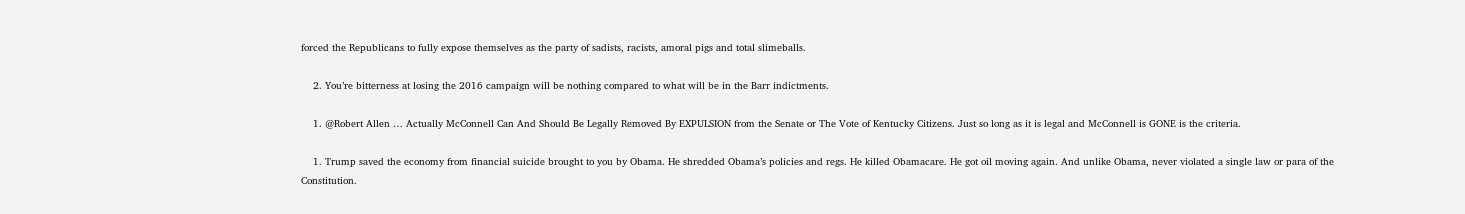forced the Republicans to fully expose themselves as the party of sadists, racists, amoral pigs and total slimeballs.

    2. You’re bitterness at losing the 2016 campaign will be nothing compared to what will be in the Barr indictments.

    1. @Robert Allen … Actually McConnell Can And Should Be Legally Removed By EXPULSION from the Senate or The Vote of Kentucky Citizens. Just so long as it is legal and McConnell is GONE is the criteria.

    1. Trump saved the economy from financial suicide brought to you by Obama. He shredded Obama’s policies and regs. He killed Obamacare. He got oil moving again. And unlike Obama, never violated a single law or para of the Constitution.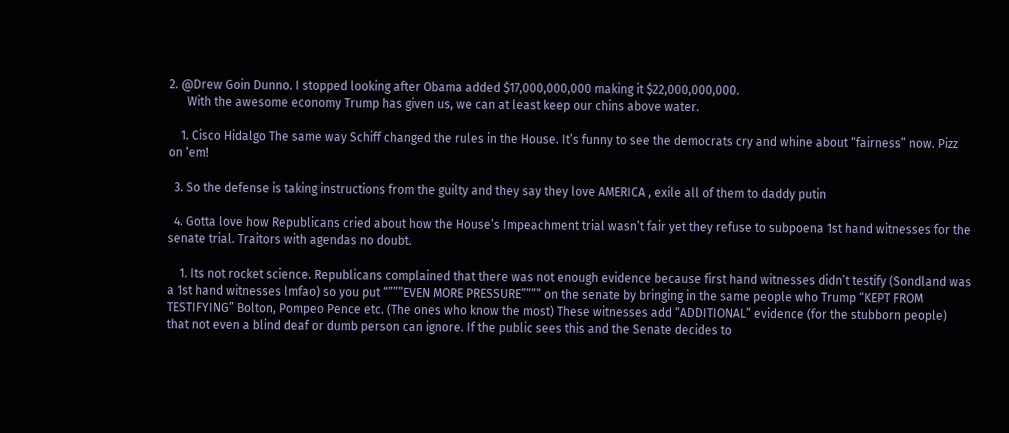2. @Drew Goin Dunno. I stopped looking after Obama added $17,000,000,000 making it $22,000,000,000.
      With the awesome economy Trump has given us, we can at least keep our chins above water.

    1. Cisco Hidalgo The same way Schiff changed the rules in the House. It’s funny to see the democrats cry and whine about “fairness” now. Pizz on ‘em!

  3. So the defense is taking instructions from the guilty and they say they love AMERICA , exile all of them to daddy putin

  4. Gotta love how Republicans cried about how the House’s Impeachment trial wasn’t fair yet they refuse to subpoena 1st hand witnesses for the senate trial. Traitors with agendas no doubt.

    1. Its not rocket science. Republicans complained that there was not enough evidence because first hand witnesses didn’t testify (Sondland was a 1st hand witnesses lmfao) so you put “”””EVEN MORE PRESSURE”””” on the senate by bringing in the same people who Trump “KEPT FROM TESTIFYING” Bolton, Pompeo Pence etc. (The ones who know the most) These witnesses add “ADDITIONAL” evidence (for the stubborn people) that not even a blind deaf or dumb person can ignore. If the public sees this and the Senate decides to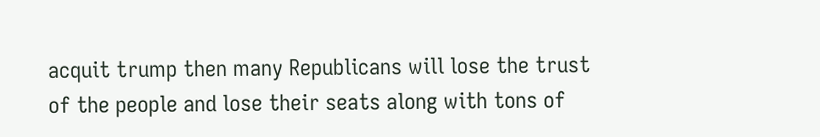acquit trump then many Republicans will lose the trust of the people and lose their seats along with tons of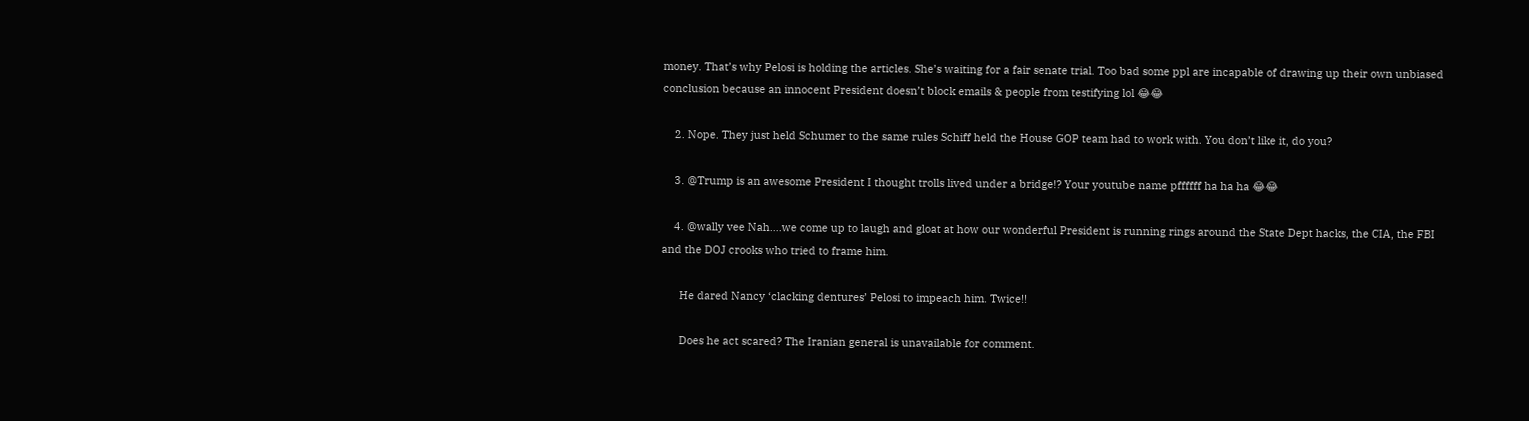money. That’s why Pelosi is holding the articles. She’s waiting for a fair senate trial. Too bad some ppl are incapable of drawing up their own unbiased conclusion because an innocent President doesn’t block emails & people from testifying lol 😂😂

    2. Nope. They just held Schumer to the same rules Schiff held the House GOP team had to work with. You don’t like it, do you?

    3. @Trump is an awesome President I thought trolls lived under a bridge!? Your youtube name pffffff ha ha ha 😂😂

    4. @wally vee Nah….we come up to laugh and gloat at how our wonderful President is running rings around the State Dept hacks, the CIA, the FBI and the DOJ crooks who tried to frame him.

      He dared Nancy ‘clacking dentures’ Pelosi to impeach him. Twice!!

      Does he act scared? The Iranian general is unavailable for comment.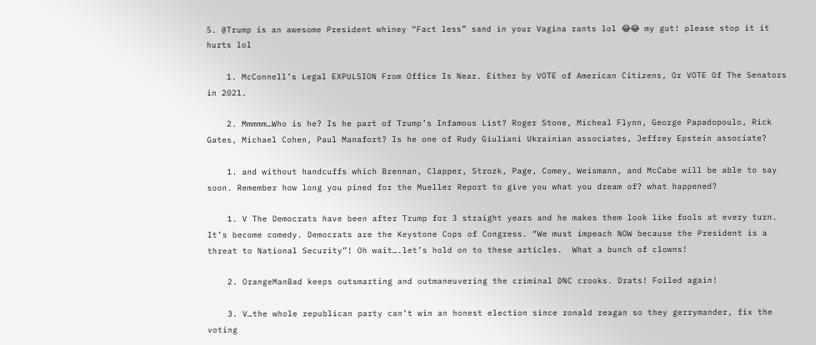5. @Trump is an awesome President whiney “Fact less” sand in your Vagina rants lol 😂😂 my gut! please stop it it hurts lol

    1. McConnell’s Legal EXPULSION From Office Is Near. Either by VOTE of American Citizens, Or VOTE Of The Senators in 2021.

    2. Mmmmm…Who is he? Is he part of Trump’s Infamous List? Roger Stone, Micheal Flynn, George Papadopoulo, Rick Gates, Michael Cohen, Paul Manafort? Is he one of Rudy Giuliani Ukrainian associates, Jeffrey Epstein associate?

    1. and without handcuffs which Brennan, Clapper, Strozk, Page, Comey, Weismann, and McCabe will be able to say soon. Remember how long you pined for the Mueller Report to give you what you dream of? what happened?

    1. V The Democrats have been after Trump for 3 straight years and he makes them look like fools at every turn. It’s become comedy. Democrats are the Keystone Cops of Congress. “We must impeach NOW because the President is a threat to National Security”! Oh wait….let’s hold on to these articles.  What a bunch of clowns!

    2. OrangeManBad keeps outsmarting and outmaneuvering the criminal DNC crooks. Drats! Foiled again!

    3. V…the whole republican party can’t win an honest election since ronald reagan so they gerrymander, fix the voting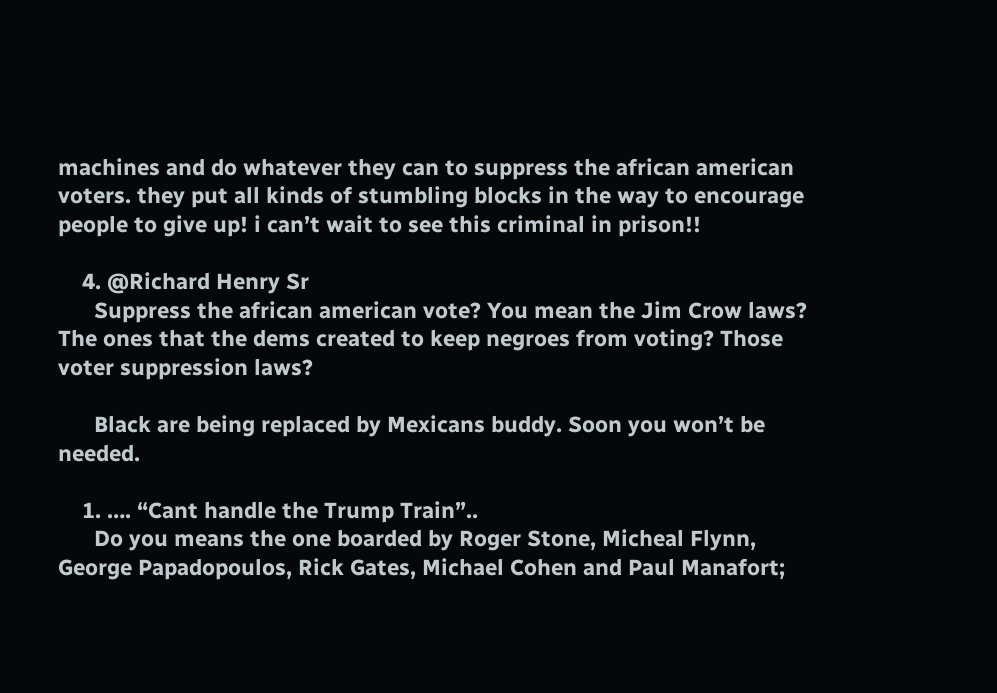machines and do whatever they can to suppress the african american voters. they put all kinds of stumbling blocks in the way to encourage people to give up! i can’t wait to see this criminal in prison!!

    4. @Richard Henry Sr
      Suppress the african american vote? You mean the Jim Crow laws? The ones that the dems created to keep negroes from voting? Those voter suppression laws?

      Black are being replaced by Mexicans buddy. Soon you won’t be needed.

    1. …. “Cant handle the Trump Train”..
      Do you means the one boarded by Roger Stone, Micheal Flynn, George Papadopoulos, Rick Gates, Michael Cohen and Paul Manafort;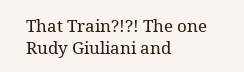That Train?!?! The one Rudy Giuliani and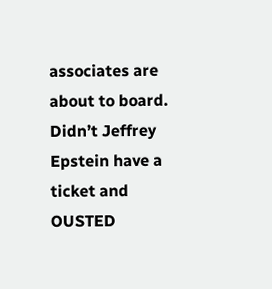associates are about to board. Didn’t Jeffrey Epstein have a ticket and OUSTED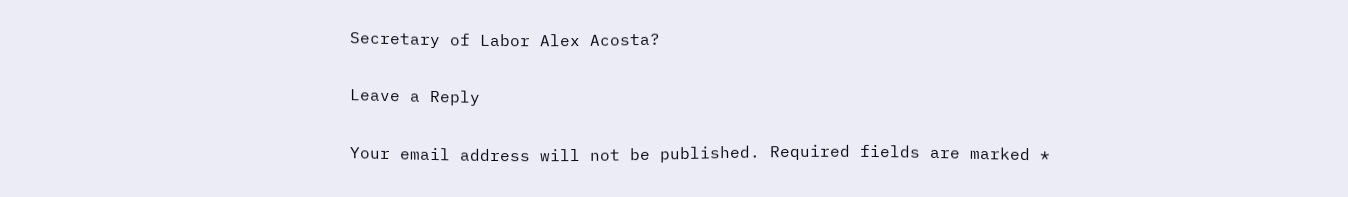Secretary of Labor Alex Acosta?

Leave a Reply

Your email address will not be published. Required fields are marked *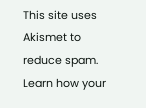This site uses Akismet to reduce spam. Learn how your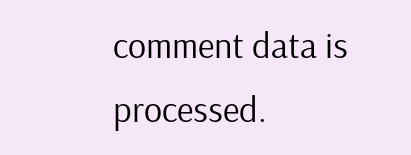comment data is processed.